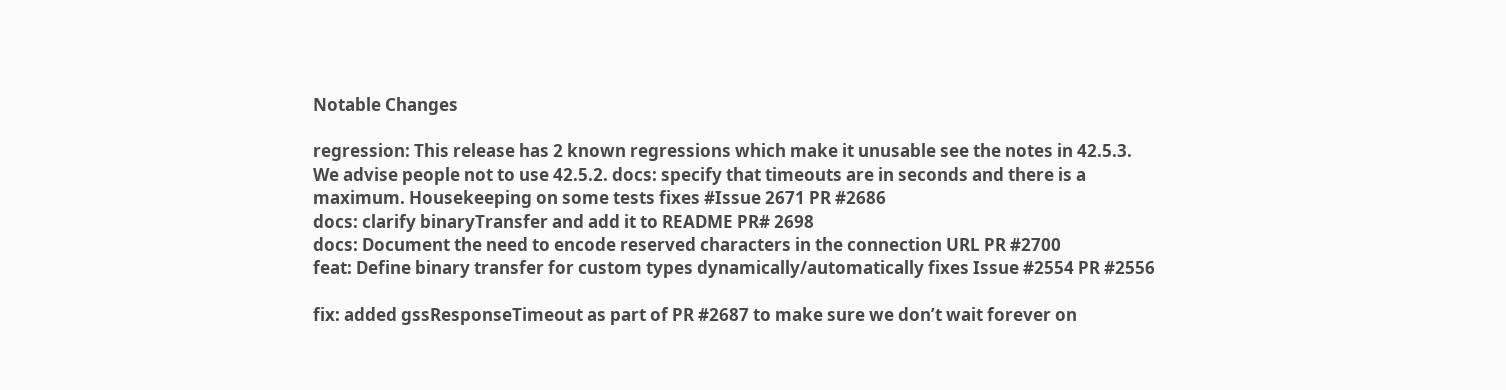Notable Changes

regression: This release has 2 known regressions which make it unusable see the notes in 42.5.3. We advise people not to use 42.5.2. docs: specify that timeouts are in seconds and there is a maximum. Housekeeping on some tests fixes #Issue 2671 PR #2686
docs: clarify binaryTransfer and add it to README PR# 2698
docs: Document the need to encode reserved characters in the connection URL PR #2700
feat: Define binary transfer for custom types dynamically/automatically fixes Issue #2554 PR #2556

fix: added gssResponseTimeout as part of PR #2687 to make sure we don’t wait forever on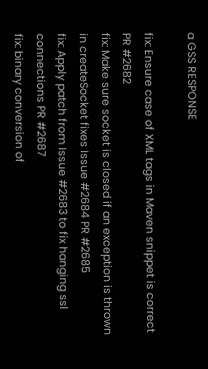a GSS RESPONSE

fix: Ensure case of XML tags in Maven snippet is correct PR #2682
fix: Make sure socket is closed if an exception is thrown in createSocket fixes Issue #2684 PR #2685
fix: Apply patch from Issue #2683 to fix hanging ssl connections PR #2687
fix: binary conversion of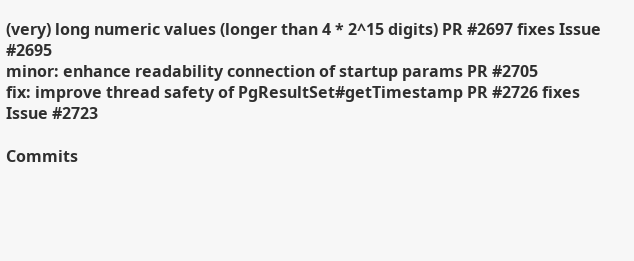(very) long numeric values (longer than 4 * 2^15 digits) PR #2697 fixes Issue #2695
minor: enhance readability connection of startup params PR #2705
fix: improve thread safety of PgResultSet#getTimestamp PR #2726 fixes Issue #2723

Commits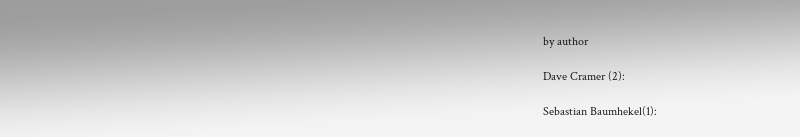by author

Dave Cramer (2):

Sebastian Baumhekel(1):